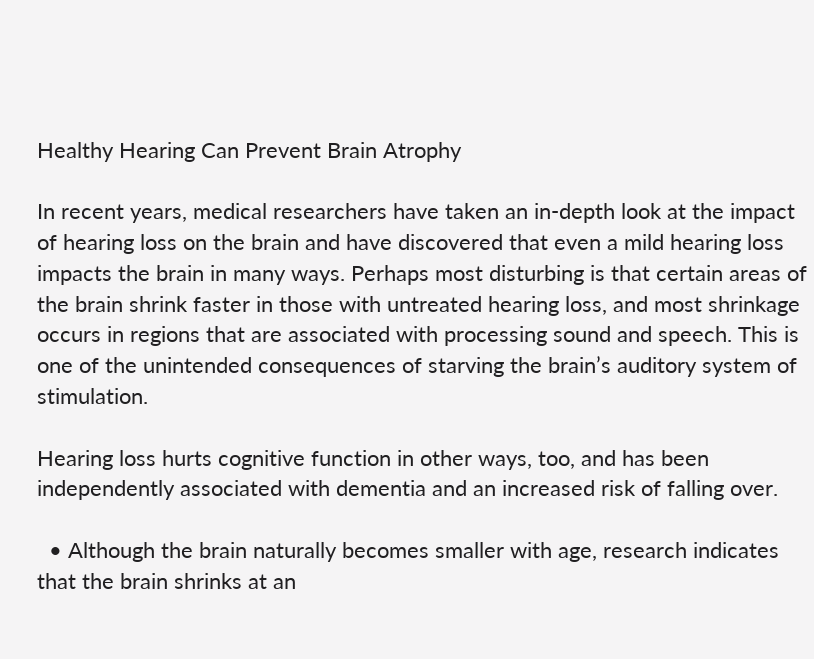Healthy Hearing Can Prevent Brain Atrophy

In recent years, medical researchers have taken an in-depth look at the impact of hearing loss on the brain and have discovered that even a mild hearing loss impacts the brain in many ways. Perhaps most disturbing is that certain areas of the brain shrink faster in those with untreated hearing loss, and most shrinkage occurs in regions that are associated with processing sound and speech. This is one of the unintended consequences of starving the brain’s auditory system of stimulation.

Hearing loss hurts cognitive function in other ways, too, and has been independently associated with dementia and an increased risk of falling over.

  • Although the brain naturally becomes smaller with age, research indicates that the brain shrinks at an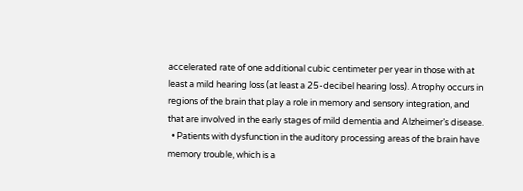accelerated rate of one additional cubic centimeter per year in those with at least a mild hearing loss (at least a 25-decibel hearing loss). Atrophy occurs in regions of the brain that play a role in memory and sensory integration, and that are involved in the early stages of mild dementia and Alzheimer’s disease.
  • Patients with dysfunction in the auditory processing areas of the brain have memory trouble, which is a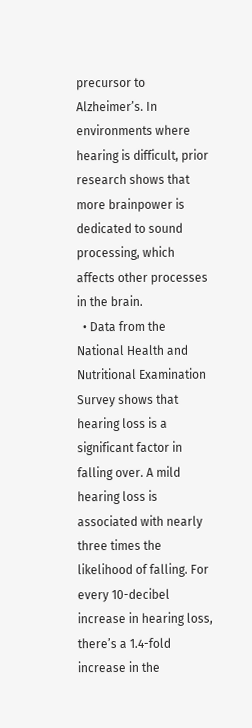precursor to Alzheimer’s. In environments where hearing is difficult, prior research shows that more brainpower is dedicated to sound processing, which affects other processes in the brain.
  • Data from the National Health and Nutritional Examination Survey shows that hearing loss is a significant factor in falling over. A mild hearing loss is associated with nearly three times the likelihood of falling. For every 10-decibel increase in hearing loss, there’s a 1.4-fold increase in the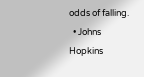odds of falling.
  • Johns Hopkins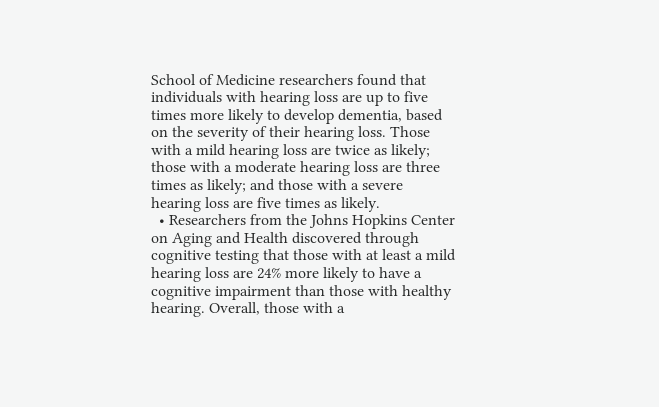School of Medicine researchers found that individuals with hearing loss are up to five times more likely to develop dementia, based on the severity of their hearing loss. Those with a mild hearing loss are twice as likely; those with a moderate hearing loss are three times as likely; and those with a severe hearing loss are five times as likely.
  • Researchers from the Johns Hopkins Center on Aging and Health discovered through cognitive testing that those with at least a mild hearing loss are 24% more likely to have a cognitive impairment than those with healthy hearing. Overall, those with a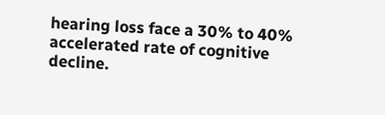hearing loss face a 30% to 40% accelerated rate of cognitive decline.